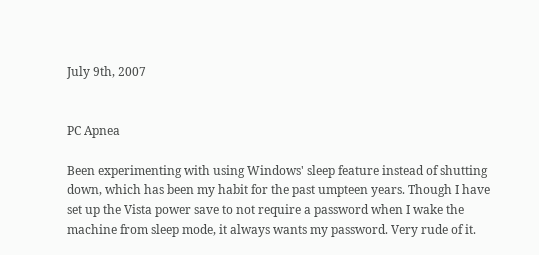July 9th, 2007


PC Apnea

Been experimenting with using Windows' sleep feature instead of shutting down, which has been my habit for the past umpteen years. Though I have set up the Vista power save to not require a password when I wake the machine from sleep mode, it always wants my password. Very rude of it.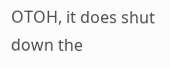OTOH, it does shut down the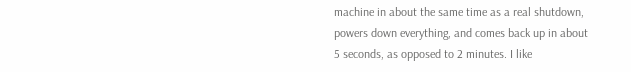machine in about the same time as a real shutdown, powers down everything, and comes back up in about 5 seconds, as opposed to 2 minutes. I like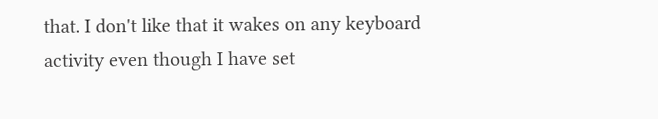that. I don't like that it wakes on any keyboard activity even though I have set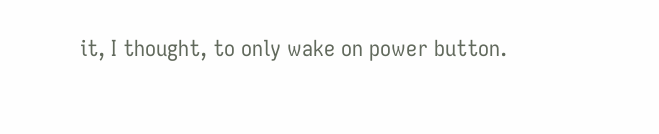it, I thought, to only wake on power button.